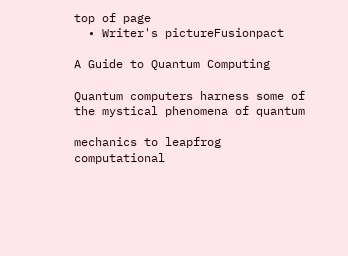top of page
  • Writer's pictureFusionpact

A Guide to Quantum Computing

Quantum computers harness some of the mystical phenomena of quantum

mechanics to leapfrog computational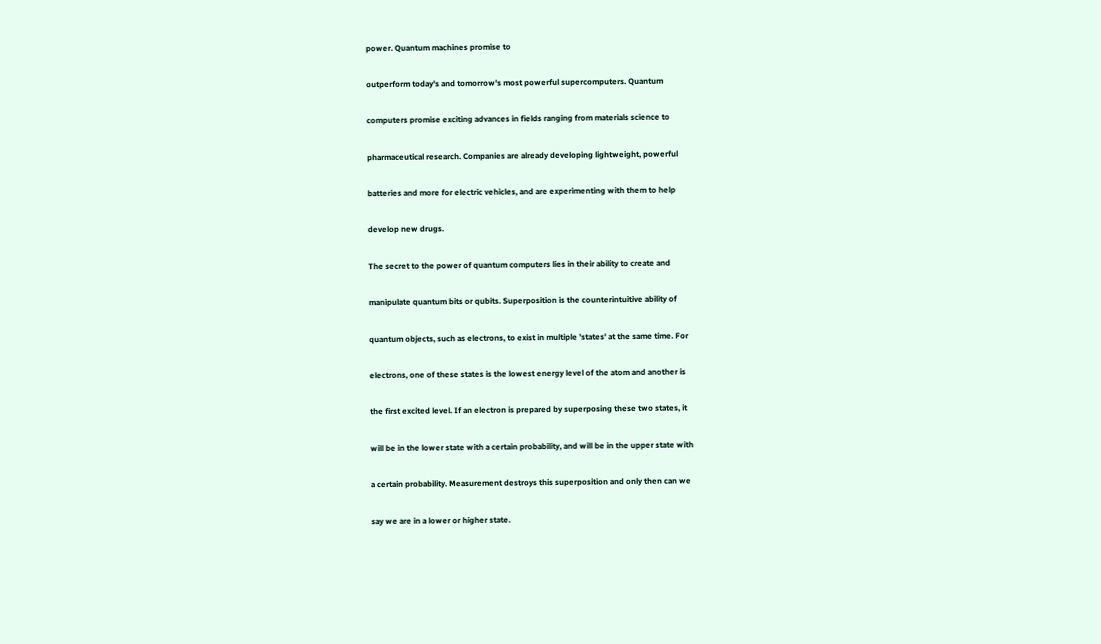power. Quantum machines promise to

outperform today's and tomorrow's most powerful supercomputers. Quantum

computers promise exciting advances in fields ranging from materials science to

pharmaceutical research. Companies are already developing lightweight, powerful

batteries and more for electric vehicles, and are experimenting with them to help

develop new drugs.

The secret to the power of quantum computers lies in their ability to create and

manipulate quantum bits or qubits. Superposition is the counterintuitive ability of

quantum objects, such as electrons, to exist in multiple 'states' at the same time. For

electrons, one of these states is the lowest energy level of the atom and another is

the first excited level. If an electron is prepared by superposing these two states, it

will be in the lower state with a certain probability, and will be in the upper state with

a certain probability. Measurement destroys this superposition and only then can we

say we are in a lower or higher state.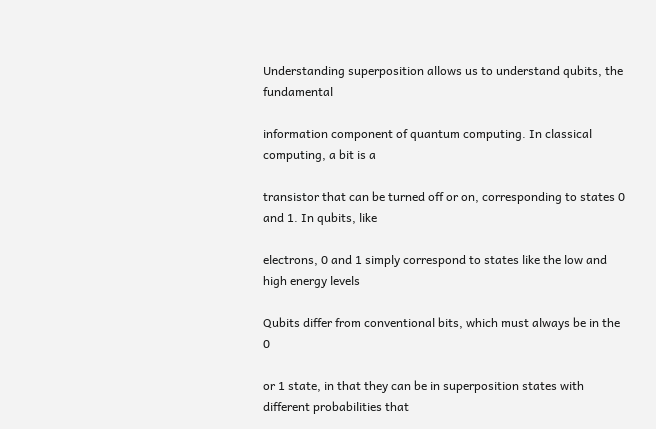Understanding superposition allows us to understand qubits, the fundamental

information component of quantum computing. In classical computing, a bit is a

transistor that can be turned off or on, corresponding to states 0 and 1. In qubits, like

electrons, 0 and 1 simply correspond to states like the low and high energy levels

Qubits differ from conventional bits, which must always be in the 0

or 1 state, in that they can be in superposition states with different probabilities that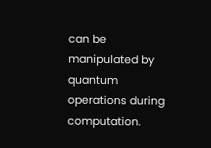can be manipulated by quantum operations during computation.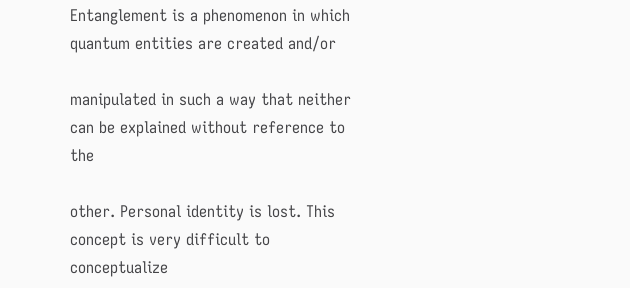Entanglement is a phenomenon in which quantum entities are created and/or

manipulated in such a way that neither can be explained without reference to the

other. Personal identity is lost. This concept is very difficult to conceptualize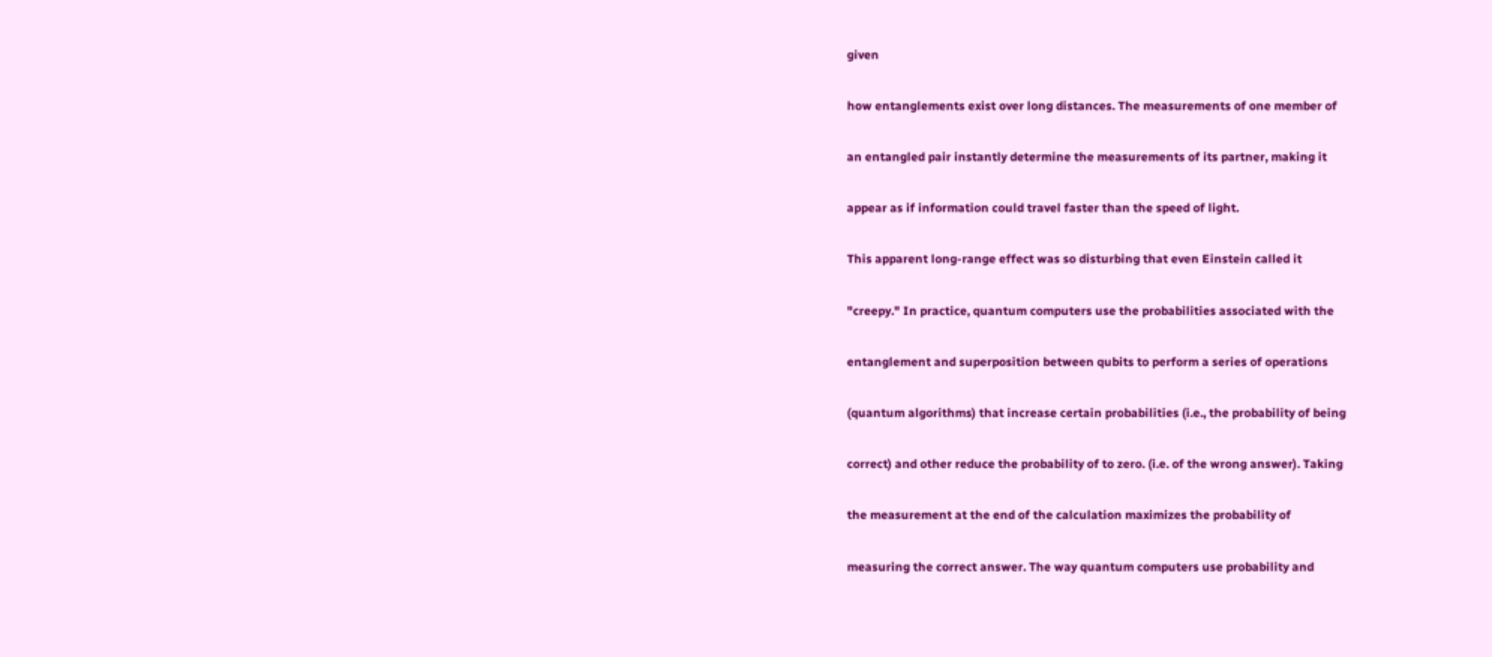given

how entanglements exist over long distances. The measurements of one member of

an entangled pair instantly determine the measurements of its partner, making it

appear as if information could travel faster than the speed of light.

This apparent long-range effect was so disturbing that even Einstein called it

"creepy." In practice, quantum computers use the probabilities associated with the

entanglement and superposition between qubits to perform a series of operations

(quantum algorithms) that increase certain probabilities (i.e., the probability of being

correct) and other reduce the probability of to zero. (i.e. of the wrong answer). Taking

the measurement at the end of the calculation maximizes the probability of

measuring the correct answer. The way quantum computers use probability and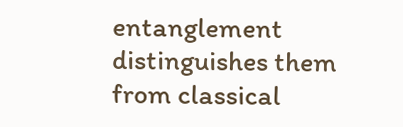entanglement distinguishes them from classical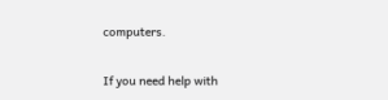computers.

If you need help with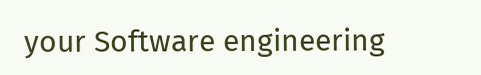your Software engineering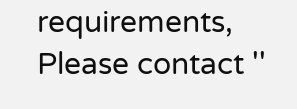requirements, Please contact ''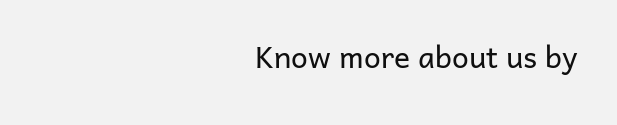Know more about us by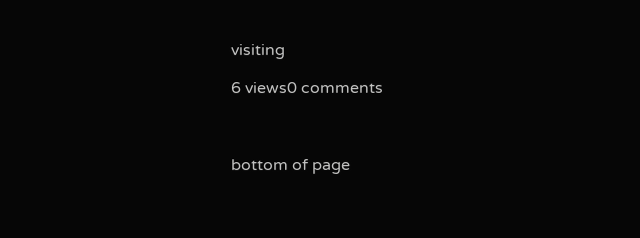visiting

6 views0 comments



bottom of page